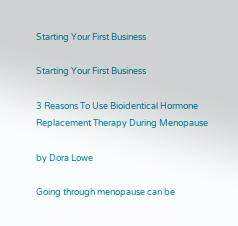Starting Your First Business

Starting Your First Business

3 Reasons To Use Bioidentical Hormone Replacement Therapy During Menopause

by Dora Lowe

Going through menopause can be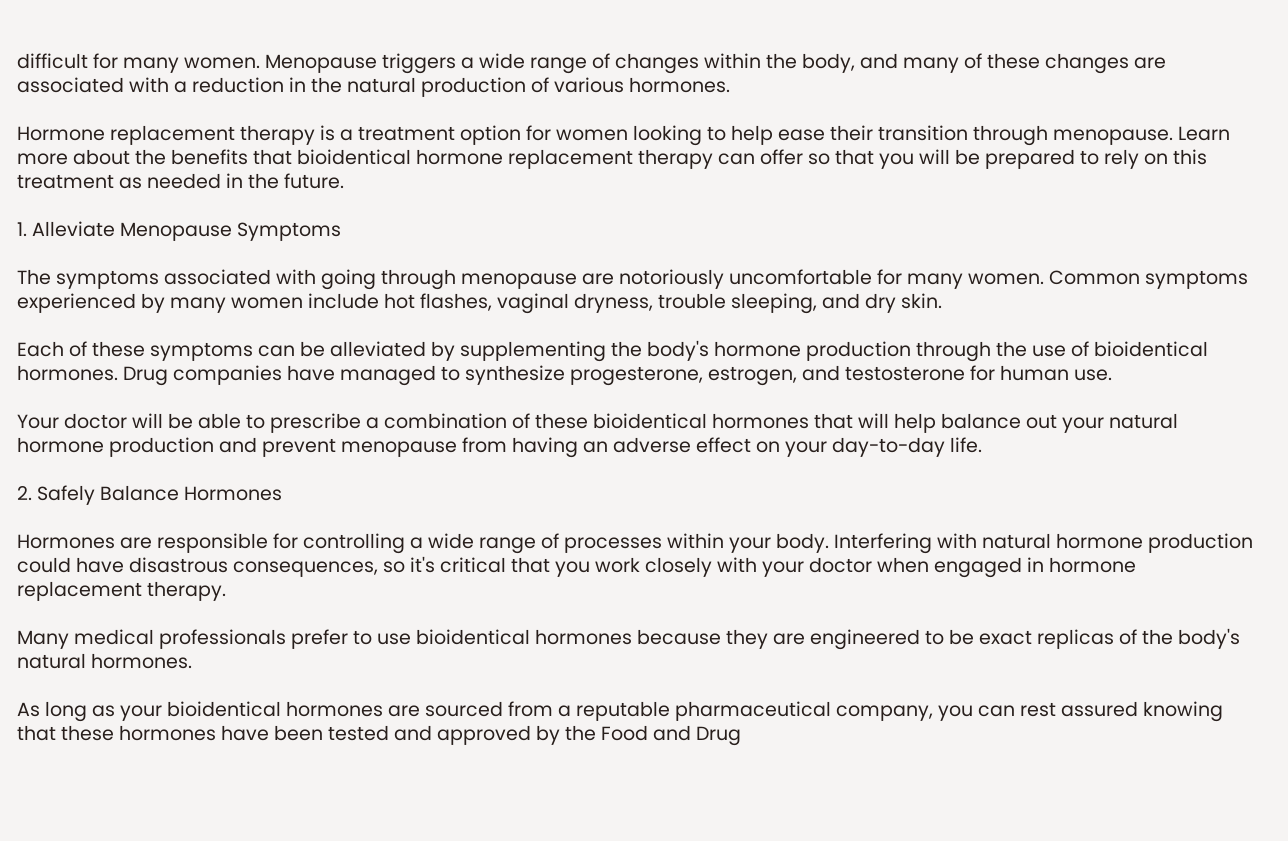difficult for many women. Menopause triggers a wide range of changes within the body, and many of these changes are associated with a reduction in the natural production of various hormones.

Hormone replacement therapy is a treatment option for women looking to help ease their transition through menopause. Learn more about the benefits that bioidentical hormone replacement therapy can offer so that you will be prepared to rely on this treatment as needed in the future.

1. Alleviate Menopause Symptoms

The symptoms associated with going through menopause are notoriously uncomfortable for many women. Common symptoms experienced by many women include hot flashes, vaginal dryness, trouble sleeping, and dry skin.

Each of these symptoms can be alleviated by supplementing the body's hormone production through the use of bioidentical hormones. Drug companies have managed to synthesize progesterone, estrogen, and testosterone for human use.

Your doctor will be able to prescribe a combination of these bioidentical hormones that will help balance out your natural hormone production and prevent menopause from having an adverse effect on your day-to-day life.

2. Safely Balance Hormones

Hormones are responsible for controlling a wide range of processes within your body. Interfering with natural hormone production could have disastrous consequences, so it's critical that you work closely with your doctor when engaged in hormone replacement therapy.

Many medical professionals prefer to use bioidentical hormones because they are engineered to be exact replicas of the body's natural hormones.

As long as your bioidentical hormones are sourced from a reputable pharmaceutical company, you can rest assured knowing that these hormones have been tested and approved by the Food and Drug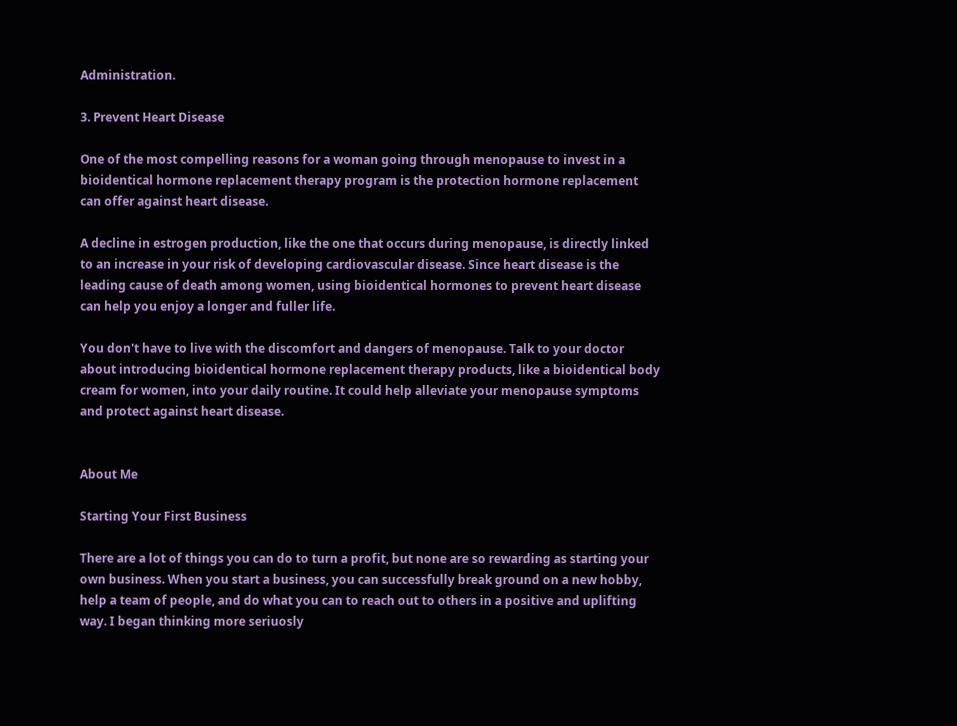Administration.

3. Prevent Heart Disease

One of the most compelling reasons for a woman going through menopause to invest in a bioidentical hormone replacement therapy program is the protection hormone replacement can offer against heart disease.

A decline in estrogen production, like the one that occurs during menopause, is directly linked to an increase in your risk of developing cardiovascular disease. Since heart disease is the leading cause of death among women, using bioidentical hormones to prevent heart disease can help you enjoy a longer and fuller life.

You don't have to live with the discomfort and dangers of menopause. Talk to your doctor about introducing bioidentical hormone replacement therapy products, like a bioidentical body cream for women, into your daily routine. It could help alleviate your menopause symptoms and protect against heart disease.


About Me

Starting Your First Business

There are a lot of things you can do to turn a profit, but none are so rewarding as starting your own business. When you start a business, you can successfully break ground on a new hobby, help a team of people, and do what you can to reach out to others in a positive and uplifting way. I began thinking more seriuosly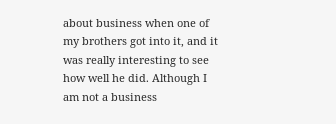about business when one of my brothers got into it, and it was really interesting to see how well he did. Although I am not a business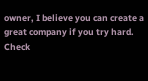owner, I believe you can create a great company if you try hard. Check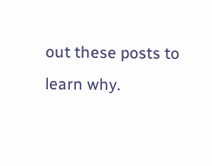out these posts to learn why.